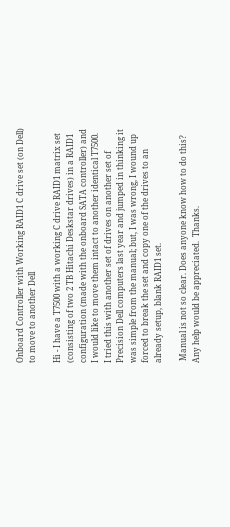Onboard Controller with Working RAID1 C drive set (on Dell) to move to another Dell

Hi - I have a T7500 with a working C drive RAID1 matrix set (consisting of two 2 TB Hitachi Deskstar drives) in a RAID1 configuration (made with the onboard SATA controller) and I would like to move them intact to another identical T7500.  I tried this with another set of drives on another set of Precision Dell computers last year and jumped in thinking it was simple from the manual; but, I was wrong, I wound up forced to break the set and copy one of the drives to an already setup, blank RAID1 set.

 Manual is not so clear. Does anyone know how to do this?  Any help would be appreciated.  Thanks.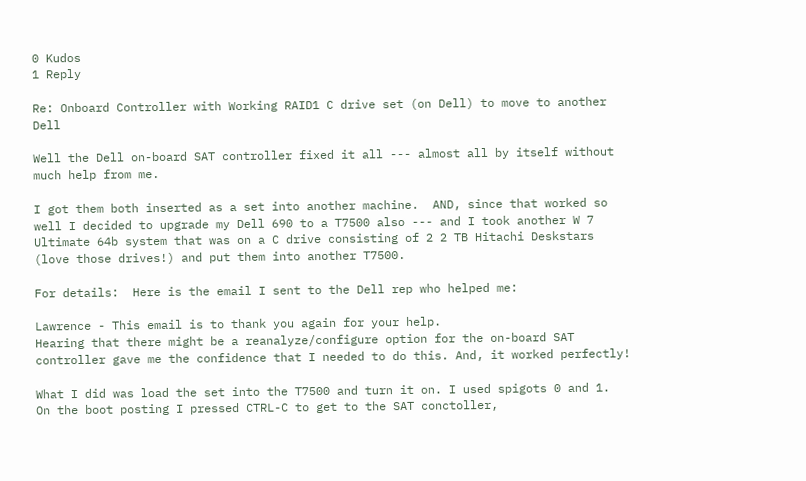0 Kudos
1 Reply

Re: Onboard Controller with Working RAID1 C drive set (on Dell) to move to another Dell

Well the Dell on-board SAT controller fixed it all --- almost all by itself without much help from me.

I got them both inserted as a set into another machine.  AND, since that worked so well I decided to upgrade my Dell 690 to a T7500 also --- and I took another W 7 Ultimate 64b system that was on a C drive consisting of 2 2 TB Hitachi Deskstars (love those drives!) and put them into another T7500.

For details:  Here is the email I sent to the Dell rep who helped me:

Lawrence - This email is to thank you again for your help.
Hearing that there might be a reanalyze/configure option for the on-board SAT controller gave me the confidence that I needed to do this. And, it worked perfectly!

What I did was load the set into the T7500 and turn it on. I used spigots 0 and 1.  On the boot posting I pressed CTRL-C to get to the SAT conctoller,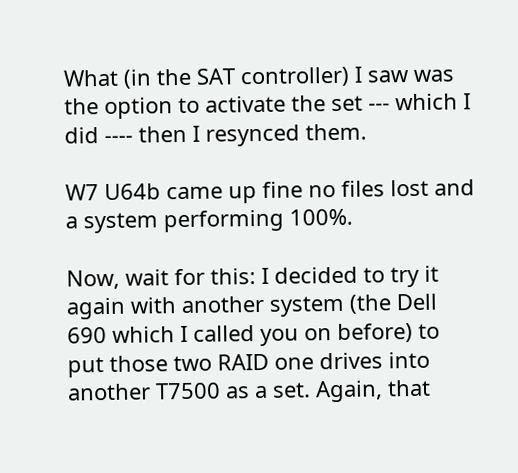What (in the SAT controller) I saw was the option to activate the set --- which I did ---- then I resynced them.

W7 U64b came up fine no files lost and a system performing 100%.

Now, wait for this: I decided to try it again with another system (the Dell 690 which I called you on before) to put those two RAID one drives into another T7500 as a set. Again, that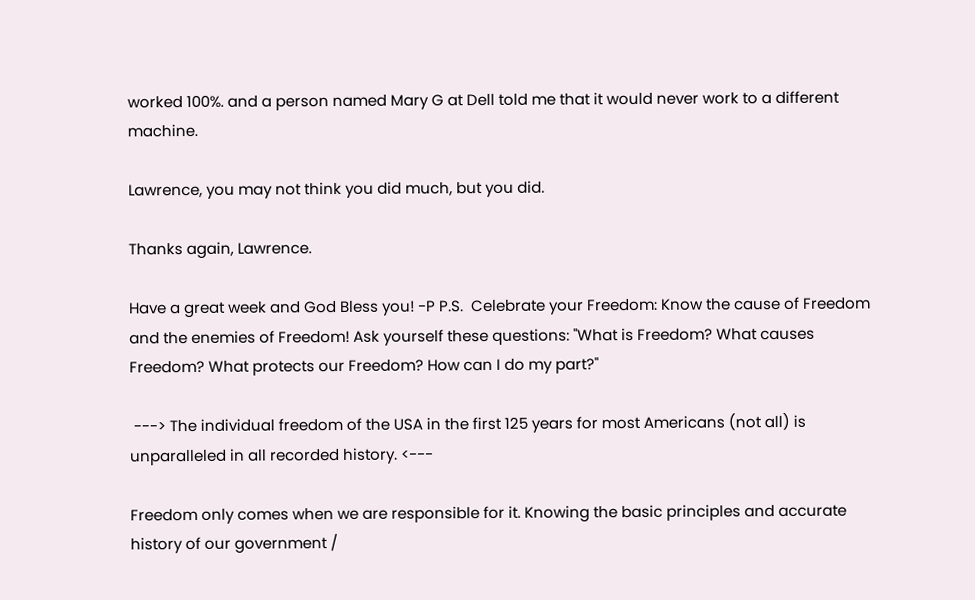worked 100%. and a person named Mary G at Dell told me that it would never work to a different machine.

Lawrence, you may not think you did much, but you did.

Thanks again, Lawrence.

Have a great week and God Bless you! -P P.S.  Celebrate your Freedom: Know the cause of Freedom and the enemies of Freedom! Ask yourself these questions: "What is Freedom? What causes Freedom? What protects our Freedom? How can I do my part?"

 ---> The individual freedom of the USA in the first 125 years for most Americans (not all) is unparalleled in all recorded history. <---

Freedom only comes when we are responsible for it. Knowing the basic principles and accurate history of our government /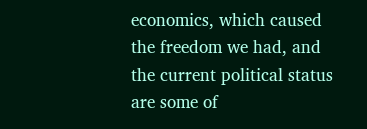economics, which caused the freedom we had, and the current political status are some of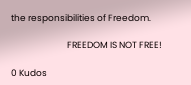the responsibilities of Freedom.

                            FREEDOM IS NOT FREE!

0 Kudos